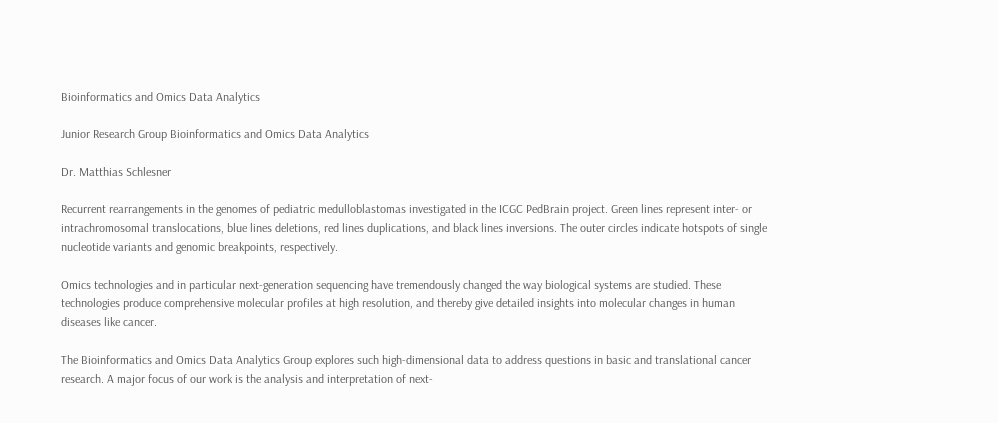Bioinformatics and Omics Data Analytics

Junior Research Group Bioinformatics and Omics Data Analytics

Dr. Matthias Schlesner

Recurrent rearrangements in the genomes of pediatric medulloblastomas investigated in the ICGC PedBrain project. Green lines represent inter- or intrachromosomal translocations, blue lines deletions, red lines duplications, and black lines inversions. The outer circles indicate hotspots of single nucleotide variants and genomic breakpoints, respectively.

Omics technologies and in particular next-generation sequencing have tremendously changed the way biological systems are studied. These technologies produce comprehensive molecular profiles at high resolution, and thereby give detailed insights into molecular changes in human diseases like cancer.

The Bioinformatics and Omics Data Analytics Group explores such high-dimensional data to address questions in basic and translational cancer research. A major focus of our work is the analysis and interpretation of next-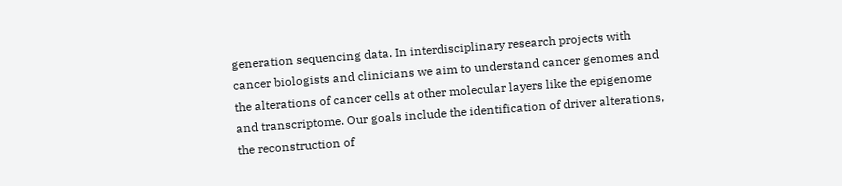generation sequencing data. In interdisciplinary research projects with cancer biologists and clinicians we aim to understand cancer genomes and the alterations of cancer cells at other molecular layers like the epigenome and transcriptome. Our goals include the identification of driver alterations, the reconstruction of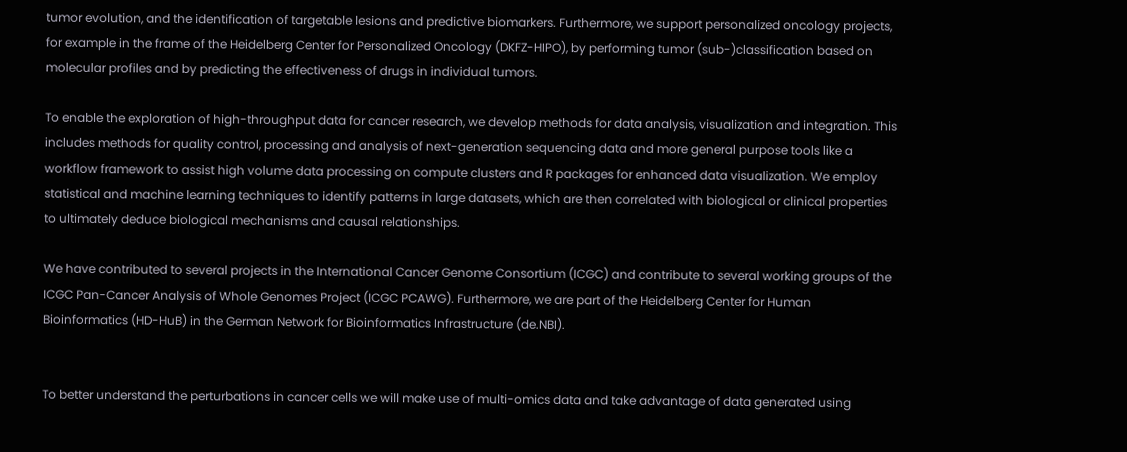tumor evolution, and the identification of targetable lesions and predictive biomarkers. Furthermore, we support personalized oncology projects, for example in the frame of the Heidelberg Center for Personalized Oncology (DKFZ-HIPO), by performing tumor (sub-)classification based on molecular profiles and by predicting the effectiveness of drugs in individual tumors.

To enable the exploration of high-throughput data for cancer research, we develop methods for data analysis, visualization and integration. This includes methods for quality control, processing and analysis of next-generation sequencing data and more general purpose tools like a workflow framework to assist high volume data processing on compute clusters and R packages for enhanced data visualization. We employ statistical and machine learning techniques to identify patterns in large datasets, which are then correlated with biological or clinical properties to ultimately deduce biological mechanisms and causal relationships.

We have contributed to several projects in the International Cancer Genome Consortium (ICGC) and contribute to several working groups of the ICGC Pan-Cancer Analysis of Whole Genomes Project (ICGC PCAWG). Furthermore, we are part of the Heidelberg Center for Human Bioinformatics (HD-HuB) in the German Network for Bioinformatics Infrastructure (de.NBI).


To better understand the perturbations in cancer cells we will make use of multi-omics data and take advantage of data generated using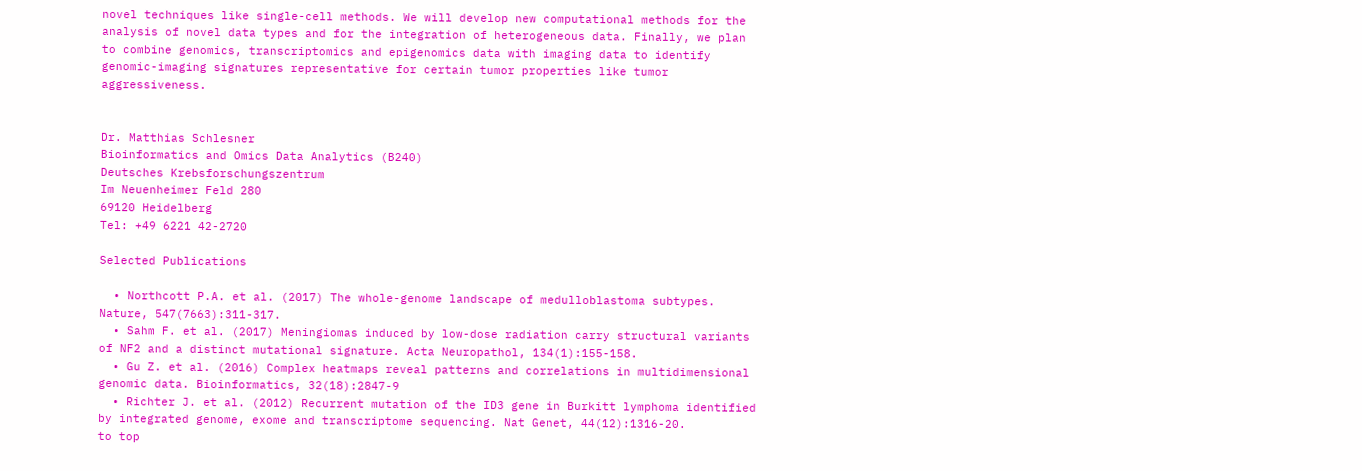novel techniques like single-cell methods. We will develop new computational methods for the analysis of novel data types and for the integration of heterogeneous data. Finally, we plan to combine genomics, transcriptomics and epigenomics data with imaging data to identify genomic-imaging signatures representative for certain tumor properties like tumor aggressiveness.


Dr. Matthias Schlesner
Bioinformatics and Omics Data Analytics (B240)
Deutsches Krebsforschungszentrum
Im Neuenheimer Feld 280
69120 Heidelberg
Tel: +49 6221 42-2720

Selected Publications

  • Northcott P.A. et al. (2017) The whole-genome landscape of medulloblastoma subtypes. Nature, 547(7663):311-317.
  • Sahm F. et al. (2017) Meningiomas induced by low-dose radiation carry structural variants of NF2 and a distinct mutational signature. Acta Neuropathol, 134(1):155-158.
  • Gu Z. et al. (2016) Complex heatmaps reveal patterns and correlations in multidimensional genomic data. Bioinformatics, 32(18):2847-9
  • Richter J. et al. (2012) Recurrent mutation of the ID3 gene in Burkitt lymphoma identified by integrated genome, exome and transcriptome sequencing. Nat Genet, 44(12):1316-20.
to top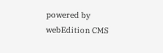powered by webEdition CMS